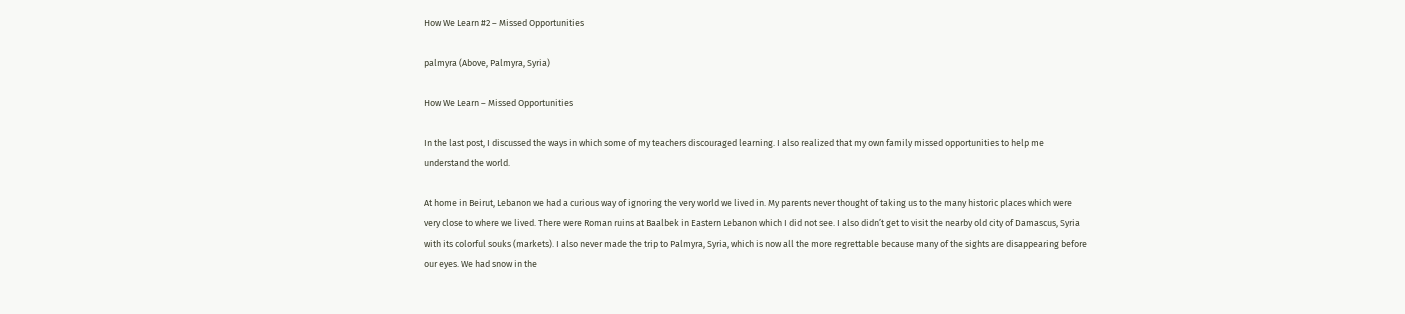How We Learn #2 – Missed Opportunities

palmyra (Above, Palmyra, Syria)

How We Learn – Missed Opportunities

In the last post, I discussed the ways in which some of my teachers discouraged learning. I also realized that my own family missed opportunities to help me understand the world.

At home in Beirut, Lebanon we had a curious way of ignoring the very world we lived in. My parents never thought of taking us to the many historic places which were very close to where we lived. There were Roman ruins at Baalbek in Eastern Lebanon which I did not see. I also didn’t get to visit the nearby old city of Damascus, Syria with its colorful souks (markets). I also never made the trip to Palmyra, Syria, which is now all the more regrettable because many of the sights are disappearing before our eyes. We had snow in the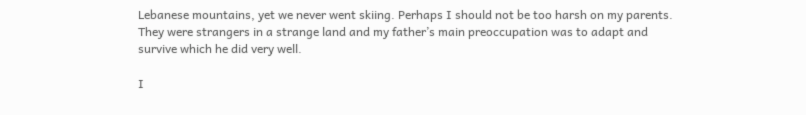Lebanese mountains, yet we never went skiing. Perhaps I should not be too harsh on my parents. They were strangers in a strange land and my father’s main preoccupation was to adapt and survive which he did very well.

I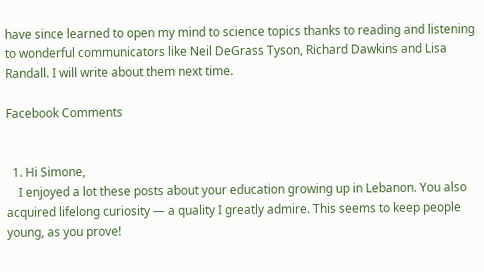have since learned to open my mind to science topics thanks to reading and listening to wonderful communicators like Neil DeGrass Tyson, Richard Dawkins and Lisa Randall. I will write about them next time.

Facebook Comments


  1. Hi Simone,
    I enjoyed a lot these posts about your education growing up in Lebanon. You also acquired lifelong curiosity — a quality I greatly admire. This seems to keep people young, as you prove!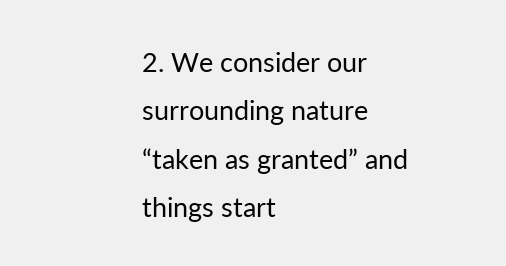2. We consider our surrounding nature “taken as granted” and things start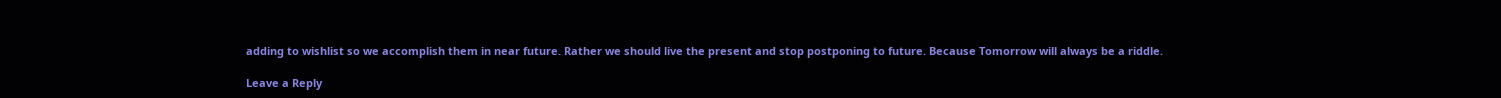adding to wishlist so we accomplish them in near future. Rather we should live the present and stop postponing to future. Because Tomorrow will always be a riddle.

Leave a Reply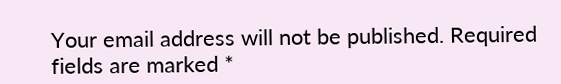Your email address will not be published. Required fields are marked *